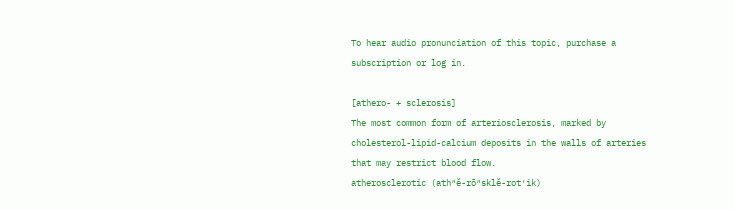To hear audio pronunciation of this topic, purchase a subscription or log in.

[athero- + sclerosis]
The most common form of arteriosclerosis, marked by cholesterol-lipid-calcium deposits in the walls of arteries that may restrict blood flow.
atherosclerotic (ath″ĕ-rō″sklĕ-rot′ik)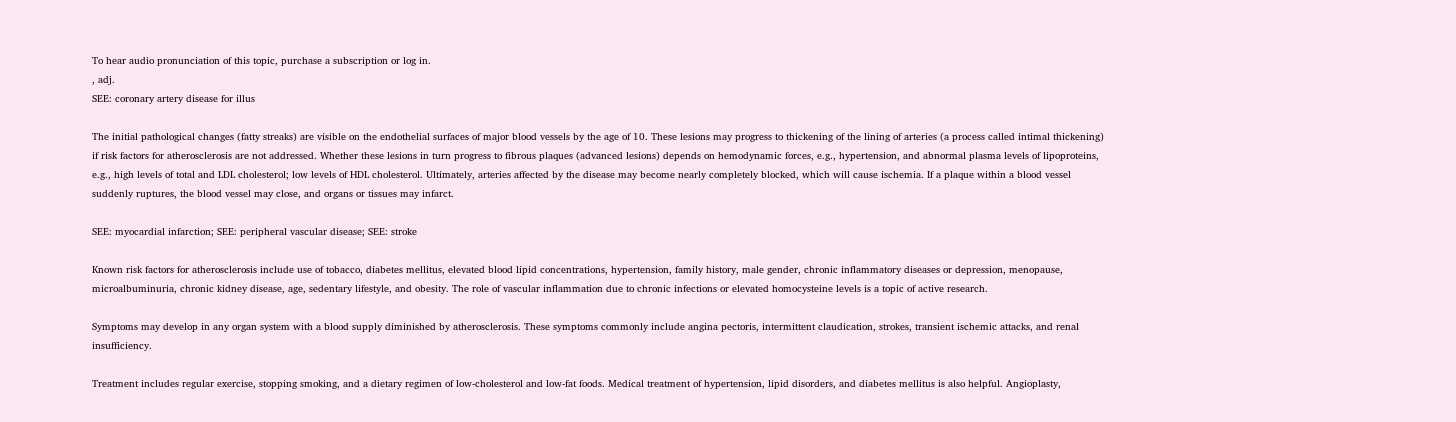To hear audio pronunciation of this topic, purchase a subscription or log in.
, adj.
SEE: coronary artery disease for illus

The initial pathological changes (fatty streaks) are visible on the endothelial surfaces of major blood vessels by the age of 10. These lesions may progress to thickening of the lining of arteries (a process called intimal thickening) if risk factors for atherosclerosis are not addressed. Whether these lesions in turn progress to fibrous plaques (advanced lesions) depends on hemodynamic forces, e.g., hypertension, and abnormal plasma levels of lipoproteins, e.g., high levels of total and LDL cholesterol; low levels of HDL cholesterol. Ultimately, arteries affected by the disease may become nearly completely blocked, which will cause ischemia. If a plaque within a blood vessel suddenly ruptures, the blood vessel may close, and organs or tissues may infarct.

SEE: myocardial infarction; SEE: peripheral vascular disease; SEE: stroke

Known risk factors for atherosclerosis include use of tobacco, diabetes mellitus, elevated blood lipid concentrations, hypertension, family history, male gender, chronic inflammatory diseases or depression, menopause, microalbuminuria, chronic kidney disease, age, sedentary lifestyle, and obesity. The role of vascular inflammation due to chronic infections or elevated homocysteine levels is a topic of active research.

Symptoms may develop in any organ system with a blood supply diminished by atherosclerosis. These symptoms commonly include angina pectoris, intermittent claudication, strokes, transient ischemic attacks, and renal insufficiency.

Treatment includes regular exercise, stopping smoking, and a dietary regimen of low-cholesterol and low-fat foods. Medical treatment of hypertension, lipid disorders, and diabetes mellitus is also helpful. Angioplasty,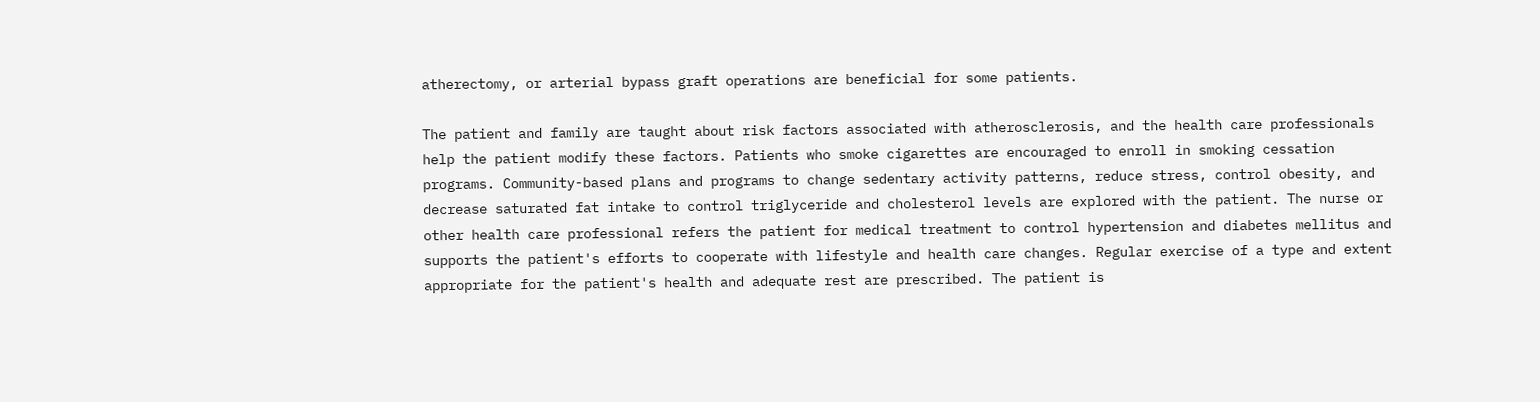atherectomy, or arterial bypass graft operations are beneficial for some patients.

The patient and family are taught about risk factors associated with atherosclerosis, and the health care professionals help the patient modify these factors. Patients who smoke cigarettes are encouraged to enroll in smoking cessation programs. Community-based plans and programs to change sedentary activity patterns, reduce stress, control obesity, and decrease saturated fat intake to control triglyceride and cholesterol levels are explored with the patient. The nurse or other health care professional refers the patient for medical treatment to control hypertension and diabetes mellitus and supports the patient's efforts to cooperate with lifestyle and health care changes. Regular exercise of a type and extent appropriate for the patient's health and adequate rest are prescribed. The patient is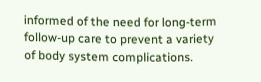informed of the need for long-term follow-up care to prevent a variety of body system complications.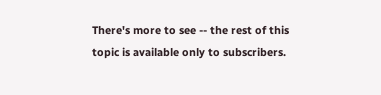There's more to see -- the rest of this topic is available only to subscribers.